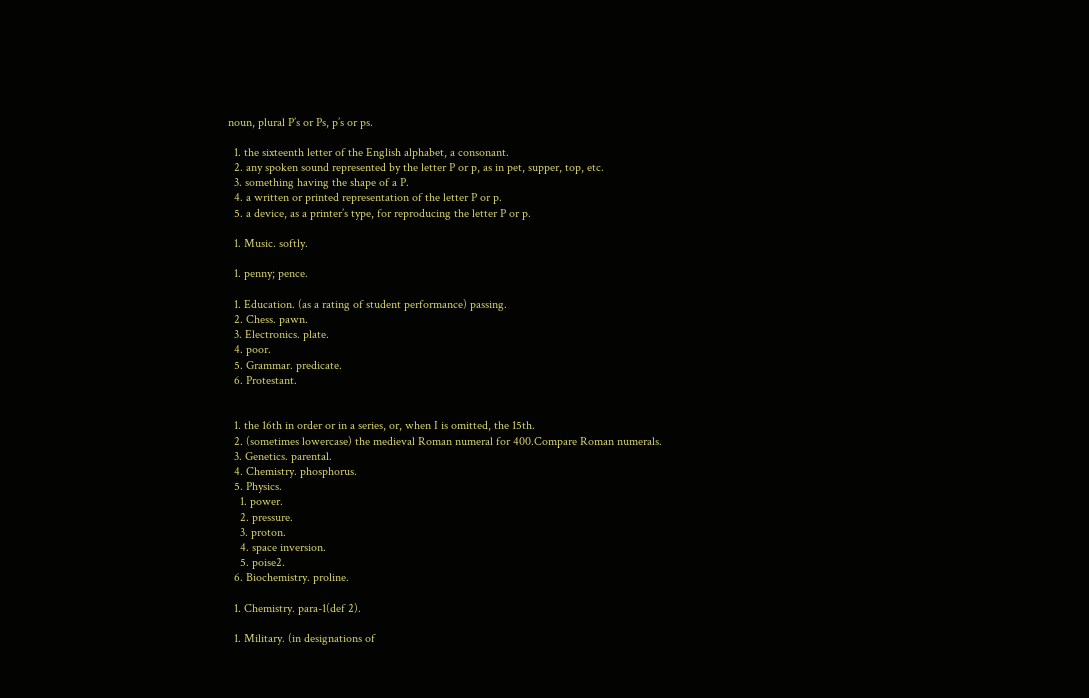noun, plural P’s or Ps, p’s or ps.

  1. the sixteenth letter of the English alphabet, a consonant.
  2. any spoken sound represented by the letter P or p, as in pet, supper, top, etc.
  3. something having the shape of a P.
  4. a written or printed representation of the letter P or p.
  5. a device, as a printer’s type, for reproducing the letter P or p.

  1. Music. softly.

  1. penny; pence.

  1. Education. (as a rating of student performance) passing.
  2. Chess. pawn.
  3. Electronics. plate.
  4. poor.
  5. Grammar. predicate.
  6. Protestant.


  1. the 16th in order or in a series, or, when I is omitted, the 15th.
  2. (sometimes lowercase) the medieval Roman numeral for 400.Compare Roman numerals.
  3. Genetics. parental.
  4. Chemistry. phosphorus.
  5. Physics.
    1. power.
    2. pressure.
    3. proton.
    4. space inversion.
    5. poise2.
  6. Biochemistry. proline.

  1. Chemistry. para-1(def 2).

  1. Military. (in designations of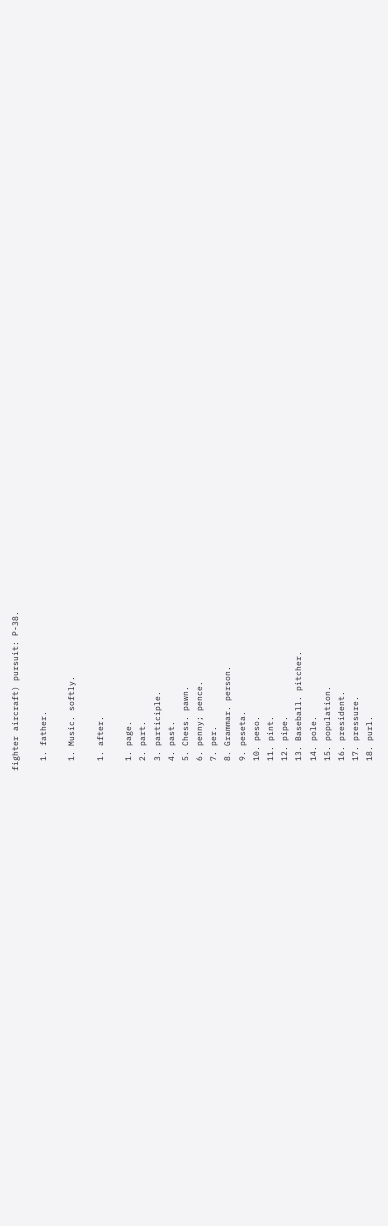fighter aircraft) pursuit: P-38.

  1. father.

  1. Music. softly.

  1. after.

  1. page.
  2. part.
  3. participle.
  4. past.
  5. Chess. pawn.
  6. penny; pence.
  7. per.
  8. Grammar. person.
  9. peseta.
  10. peso.
  11. pint.
  12. pipe.
  13. Baseball. pitcher.
  14. pole.
  15. population.
  16. president.
  17. pressure.
  18. purl.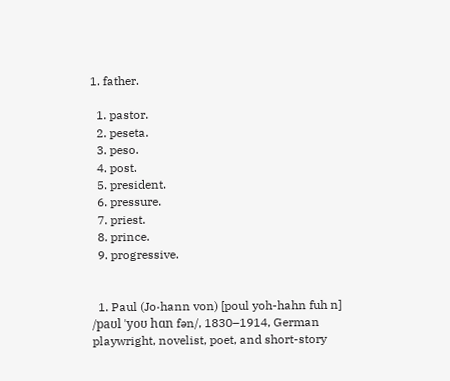1. father.

  1. pastor.
  2. peseta.
  3. peso.
  4. post.
  5. president.
  6. pressure.
  7. priest.
  8. prince.
  9. progressive.


  1. Paul (Jo·hann von) [poul yoh-hahn fuh n] /paʊl ˈyoʊ hɑn fən/, 1830–1914, German playwright, novelist, poet, and short-story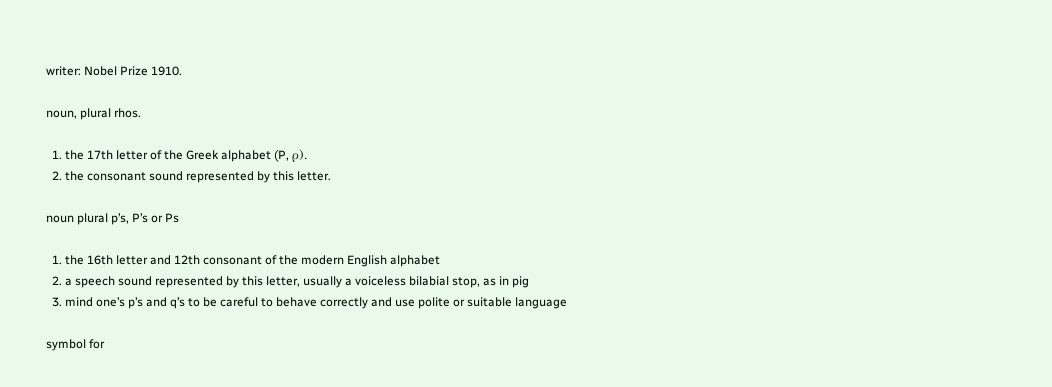writer: Nobel Prize 1910.

noun, plural rhos.

  1. the 17th letter of the Greek alphabet (P, ρ).
  2. the consonant sound represented by this letter.

noun plural p’s, P’s or Ps

  1. the 16th letter and 12th consonant of the modern English alphabet
  2. a speech sound represented by this letter, usually a voiceless bilabial stop, as in pig
  3. mind one’s p’s and q’s to be careful to behave correctly and use polite or suitable language

symbol for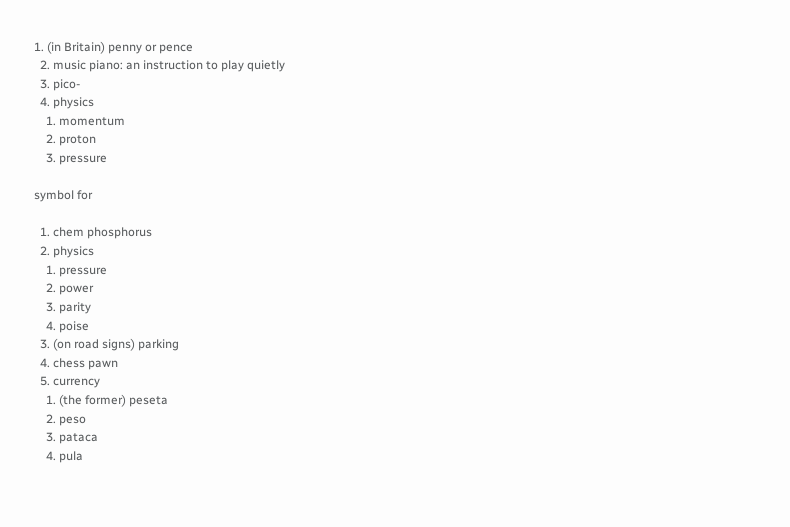1. (in Britain) penny or pence
  2. music piano: an instruction to play quietly
  3. pico-
  4. physics
    1. momentum
    2. proton
    3. pressure

symbol for

  1. chem phosphorus
  2. physics
    1. pressure
    2. power
    3. parity
    4. poise
  3. (on road signs) parking
  4. chess pawn
  5. currency
    1. (the former) peseta
    2. peso
    3. pataca
    4. pula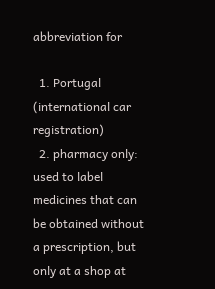abbreviation for

  1. Portugal (international car registration)
  2. pharmacy only: used to label medicines that can be obtained without a prescription, but only at a shop at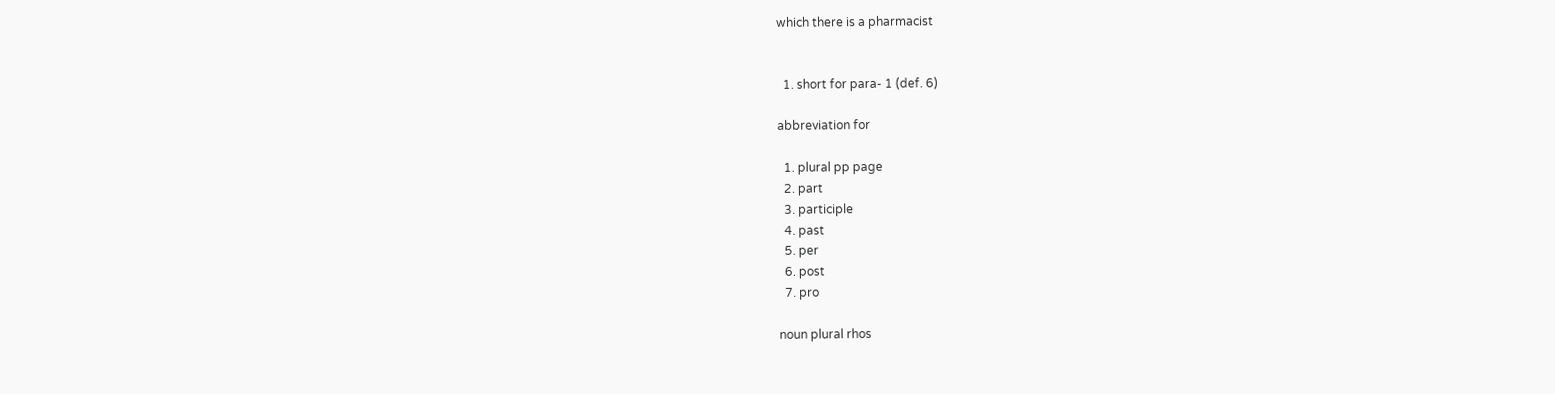which there is a pharmacist


  1. short for para- 1 (def. 6)

abbreviation for

  1. plural pp page
  2. part
  3. participle
  4. past
  5. per
  6. post
  7. pro

noun plural rhos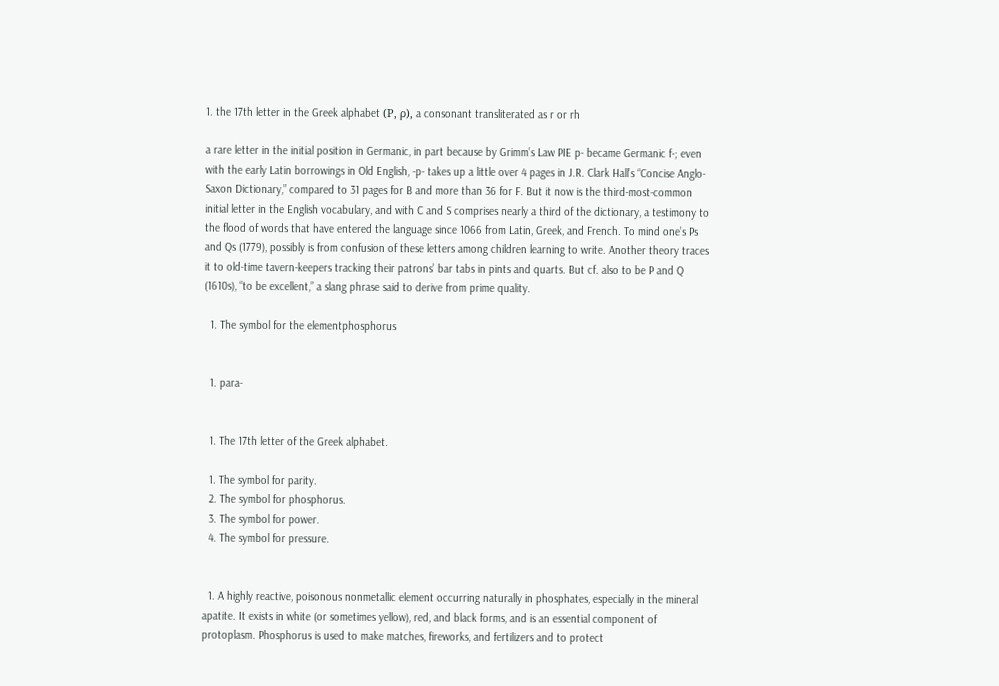1. the 17th letter in the Greek alphabet (Ρ, ρ), a consonant transliterated as r or rh

a rare letter in the initial position in Germanic, in part because by Grimm’s Law PIE p- became Germanic f-; even with the early Latin borrowings in Old English, -p- takes up a little over 4 pages in J.R. Clark Hall’s “Concise Anglo-Saxon Dictionary,” compared to 31 pages for B and more than 36 for F. But it now is the third-most-common initial letter in the English vocabulary, and with C and S comprises nearly a third of the dictionary, a testimony to the flood of words that have entered the language since 1066 from Latin, Greek, and French. To mind one’s Ps and Qs (1779), possibly is from confusion of these letters among children learning to write. Another theory traces it to old-time tavern-keepers tracking their patrons’ bar tabs in pints and quarts. But cf. also to be P and Q (1610s), “to be excellent,” a slang phrase said to derive from prime quality.

  1. The symbol for the elementphosphorus


  1. para-


  1. The 17th letter of the Greek alphabet.

  1. The symbol for parity.
  2. The symbol for phosphorus.
  3. The symbol for power.
  4. The symbol for pressure.


  1. A highly reactive, poisonous nonmetallic element occurring naturally in phosphates, especially in the mineral apatite. It exists in white (or sometimes yellow), red, and black forms, and is an essential component of protoplasm. Phosphorus is used to make matches, fireworks, and fertilizers and to protect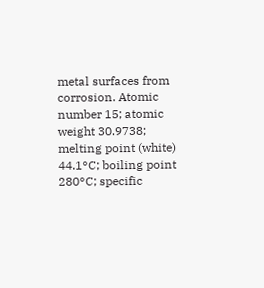metal surfaces from corrosion. Atomic number 15; atomic weight 30.9738; melting point (white) 44.1°C; boiling point 280°C; specific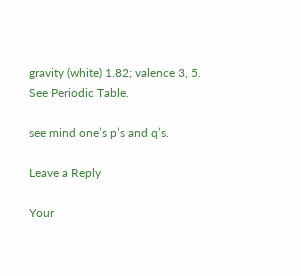gravity (white) 1.82; valence 3, 5. See Periodic Table.

see mind one’s p’s and q’s.

Leave a Reply

Your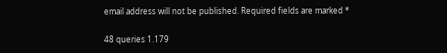email address will not be published. Required fields are marked *

48 queries 1.179